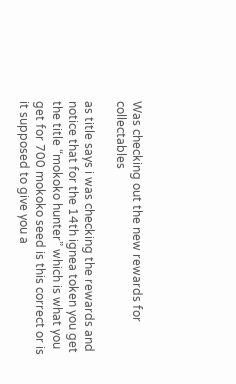Was checking out the new rewards for collectables

as title says i was checking the rewards and notice that for the 14th ignea token you get the title “mokoko hunter” which is what you get for 700 mokoko seed is this correct or is it supposed to give you a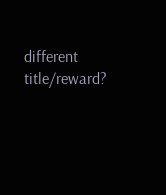different title/reward?